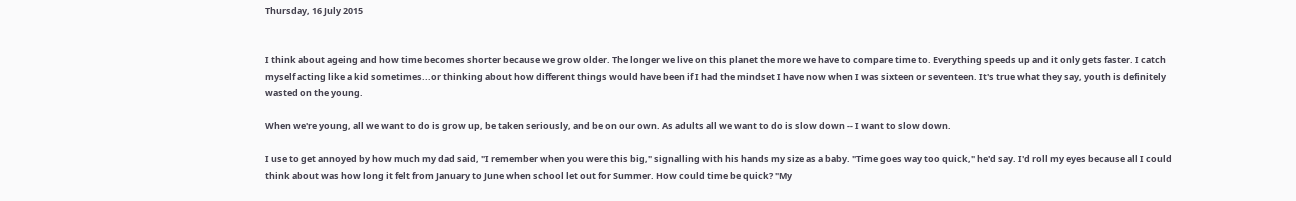Thursday, 16 July 2015


I think about ageing and how time becomes shorter because we grow older. The longer we live on this planet the more we have to compare time to. Everything speeds up and it only gets faster. I catch myself acting like a kid sometimes...or thinking about how different things would have been if I had the mindset I have now when I was sixteen or seventeen. It's true what they say, youth is definitely wasted on the young.

When we're young, all we want to do is grow up, be taken seriously, and be on our own. As adults all we want to do is slow down -- I want to slow down.

I use to get annoyed by how much my dad said, "I remember when you were this big," signalling with his hands my size as a baby. "Time goes way too quick," he'd say. I'd roll my eyes because all I could think about was how long it felt from January to June when school let out for Summer. How could time be quick? "My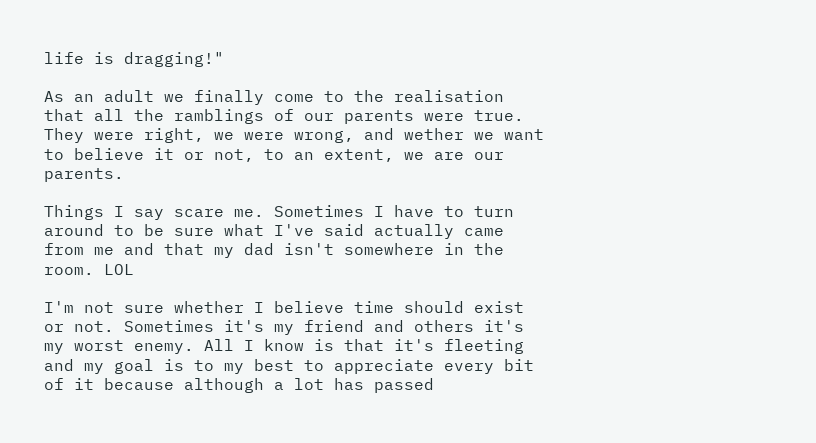life is dragging!"

As an adult we finally come to the realisation that all the ramblings of our parents were true. They were right, we were wrong, and wether we want to believe it or not, to an extent, we are our parents.

Things I say scare me. Sometimes I have to turn around to be sure what I've said actually came from me and that my dad isn't somewhere in the room. LOL

I'm not sure whether I believe time should exist or not. Sometimes it's my friend and others it's my worst enemy. All I know is that it's fleeting and my goal is to my best to appreciate every bit of it because although a lot has passed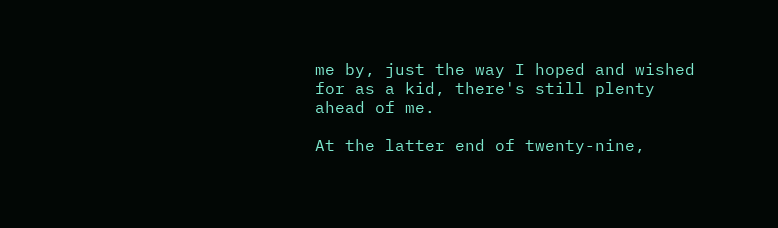me by, just the way I hoped and wished for as a kid, there's still plenty ahead of me.

At the latter end of twenty-nine,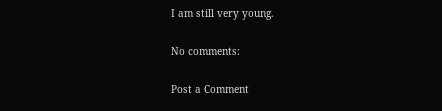I am still very young.

No comments:

Post a Comment